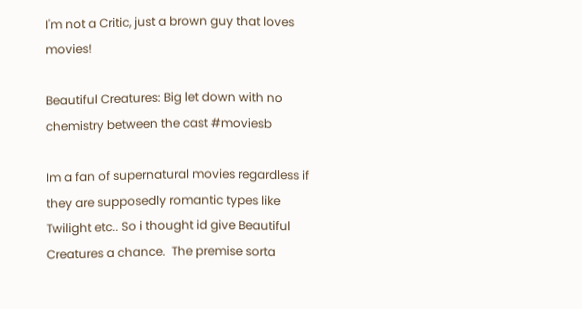I'm not a Critic, just a brown guy that loves movies!

Beautiful Creatures: Big let down with no chemistry between the cast #moviesb

Im a fan of supernatural movies regardless if they are supposedly romantic types like Twilight etc.. So i thought id give Beautiful Creatures a chance.  The premise sorta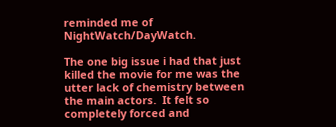reminded me of NightWatch/DayWatch.

The one big issue i had that just killed the movie for me was the utter lack of chemistry between the main actors.  It felt so completely forced and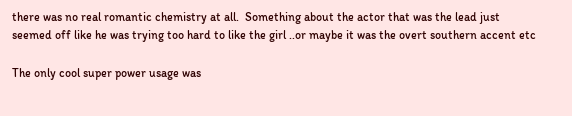there was no real romantic chemistry at all.  Something about the actor that was the lead just seemed off like he was trying too hard to like the girl ..or maybe it was the overt southern accent etc

The only cool super power usage was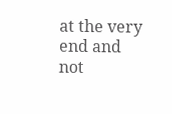at the very end and not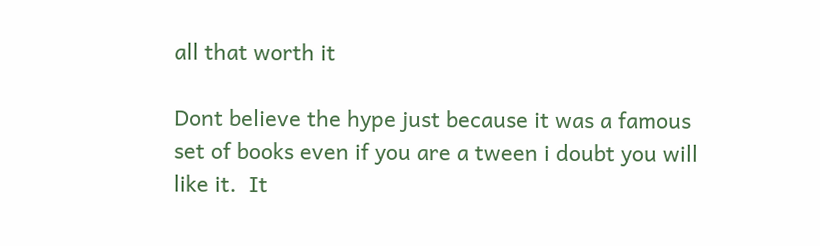all that worth it

Dont believe the hype just because it was a famous set of books even if you are a tween i doubt you will like it.  It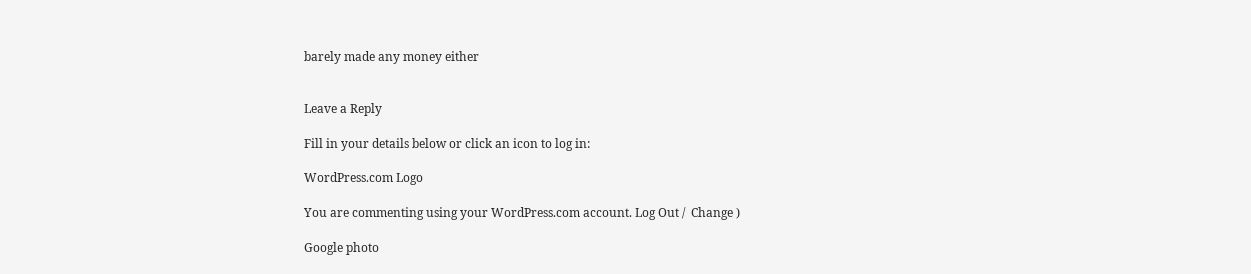barely made any money either


Leave a Reply

Fill in your details below or click an icon to log in:

WordPress.com Logo

You are commenting using your WordPress.com account. Log Out /  Change )

Google photo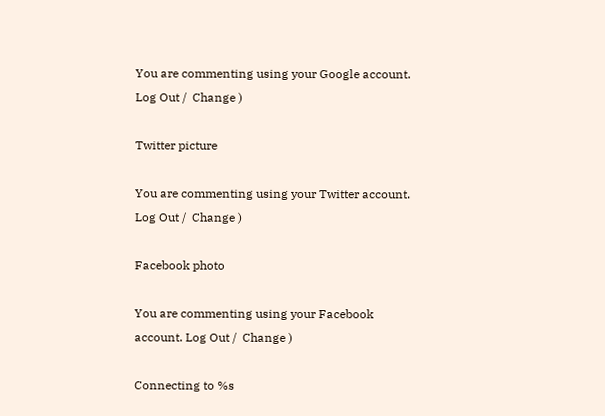You are commenting using your Google account. Log Out /  Change )

Twitter picture

You are commenting using your Twitter account. Log Out /  Change )

Facebook photo

You are commenting using your Facebook account. Log Out /  Change )

Connecting to %s